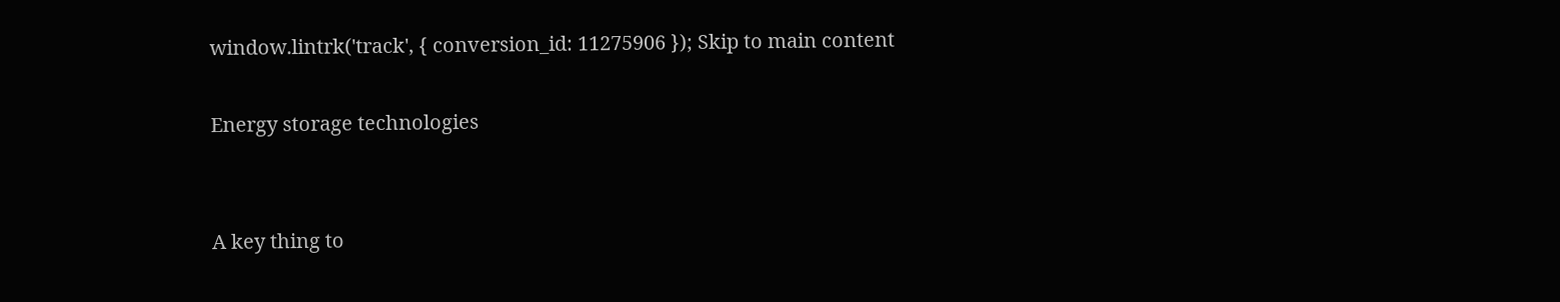window.lintrk('track', { conversion_id: 11275906 }); Skip to main content

Energy storage technologies


A key thing to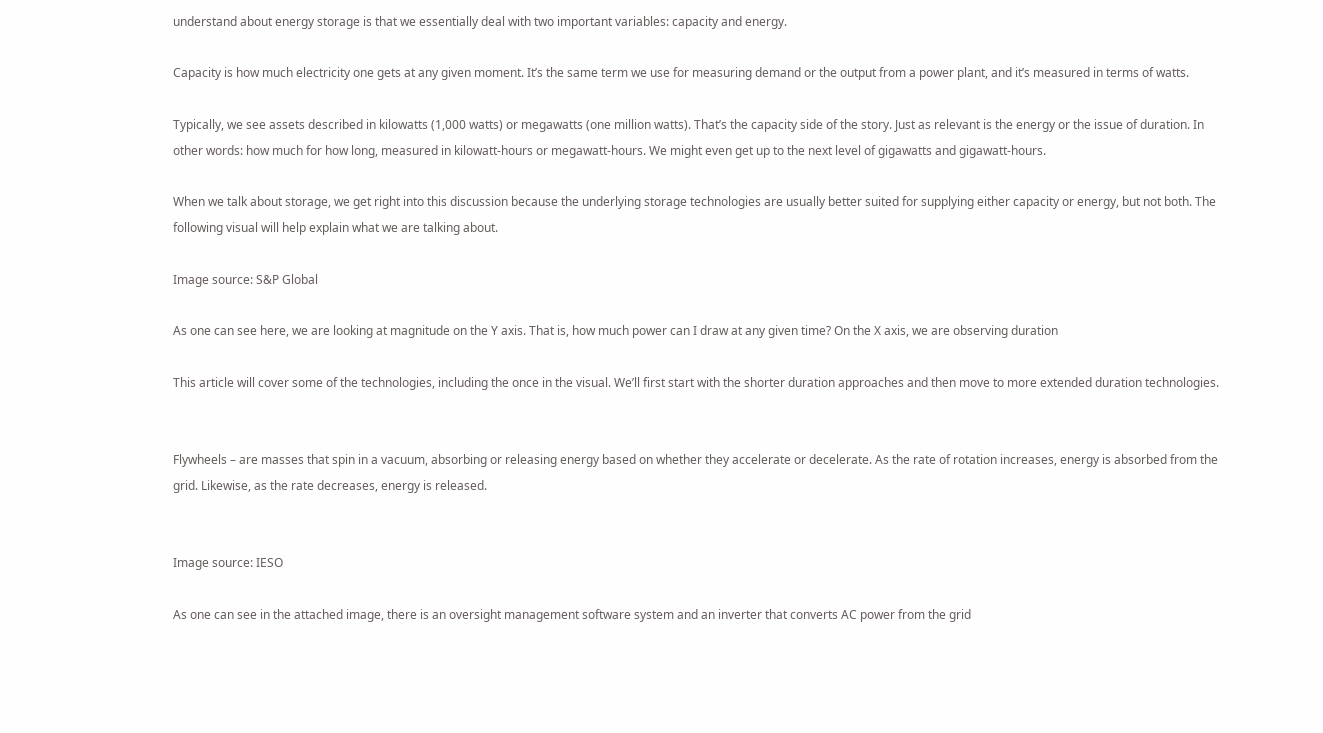understand about energy storage is that we essentially deal with two important variables: capacity and energy.

Capacity is how much electricity one gets at any given moment. It’s the same term we use for measuring demand or the output from a power plant, and it’s measured in terms of watts.

Typically, we see assets described in kilowatts (1,000 watts) or megawatts (one million watts). That’s the capacity side of the story. Just as relevant is the energy or the issue of duration. In other words: how much for how long, measured in kilowatt-hours or megawatt-hours. We might even get up to the next level of gigawatts and gigawatt-hours.

When we talk about storage, we get right into this discussion because the underlying storage technologies are usually better suited for supplying either capacity or energy, but not both. The following visual will help explain what we are talking about.

Image source: S&P Global

As one can see here, we are looking at magnitude on the Y axis. That is, how much power can I draw at any given time? On the X axis, we are observing duration

This article will cover some of the technologies, including the once in the visual. We’ll first start with the shorter duration approaches and then move to more extended duration technologies.


Flywheels – are masses that spin in a vacuum, absorbing or releasing energy based on whether they accelerate or decelerate. As the rate of rotation increases, energy is absorbed from the grid. Likewise, as the rate decreases, energy is released.


Image source: IESO

As one can see in the attached image, there is an oversight management software system and an inverter that converts AC power from the grid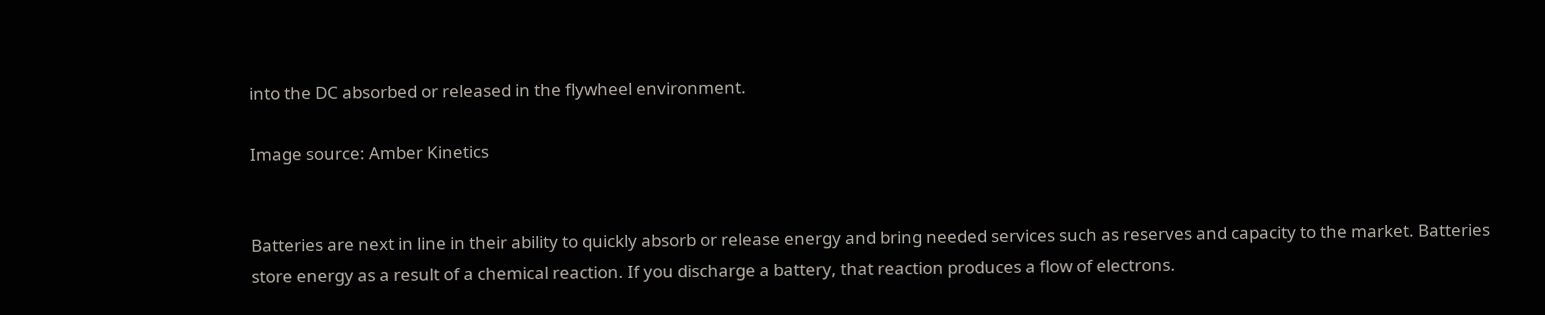into the DC absorbed or released in the flywheel environment.

Image source: Amber Kinetics


Batteries are next in line in their ability to quickly absorb or release energy and bring needed services such as reserves and capacity to the market. Batteries store energy as a result of a chemical reaction. If you discharge a battery, that reaction produces a flow of electrons.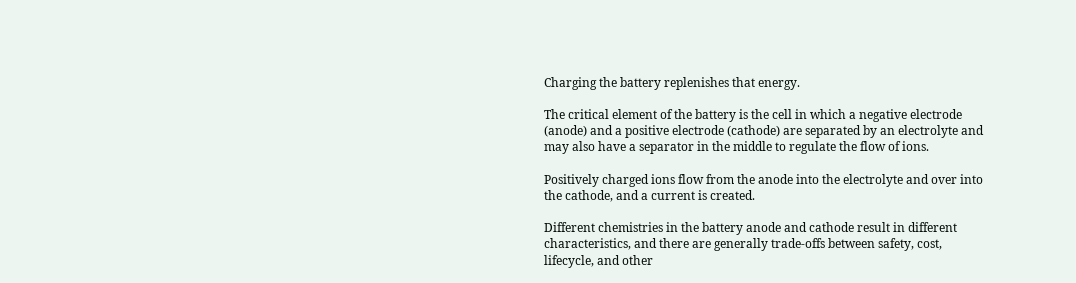Charging the battery replenishes that energy.

The critical element of the battery is the cell in which a negative electrode (anode) and a positive electrode (cathode) are separated by an electrolyte and may also have a separator in the middle to regulate the flow of ions.

Positively charged ions flow from the anode into the electrolyte and over into the cathode, and a current is created.

Different chemistries in the battery anode and cathode result in different characteristics, and there are generally trade-offs between safety, cost, lifecycle, and other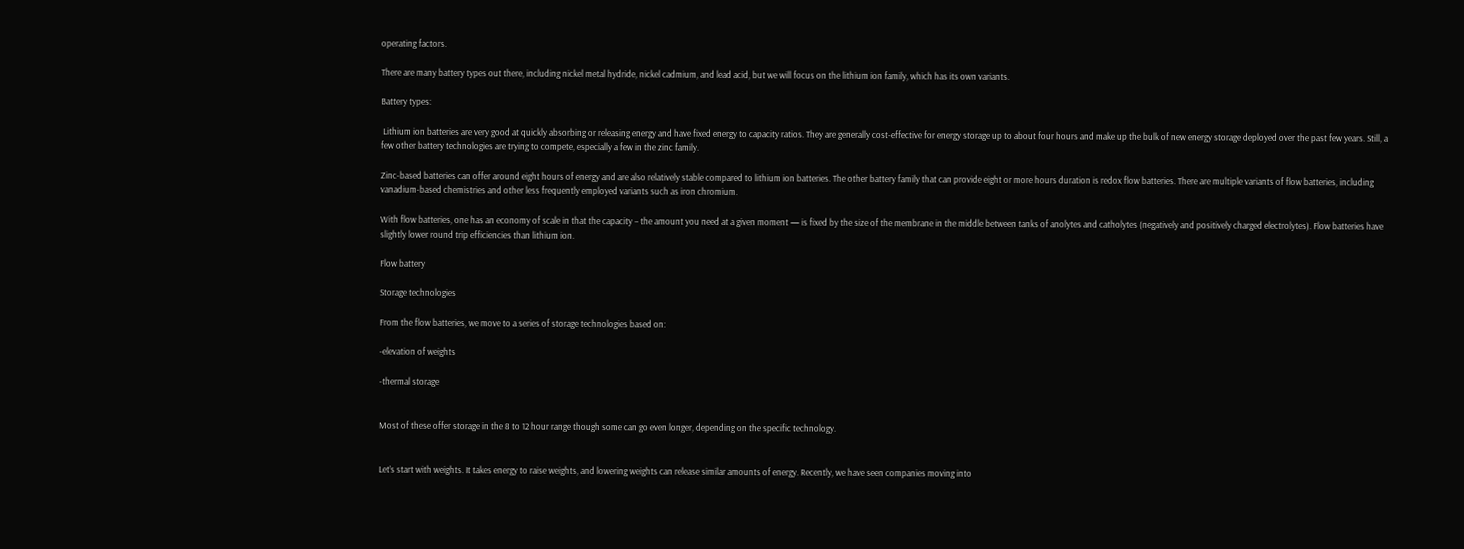operating factors.

There are many battery types out there, including nickel metal hydride, nickel cadmium, and lead acid, but we will focus on the lithium ion family, which has its own variants.

Battery types:

 Lithium ion batteries are very good at quickly absorbing or releasing energy and have fixed energy to capacity ratios. They are generally cost-effective for energy storage up to about four hours and make up the bulk of new energy storage deployed over the past few years. Still, a few other battery technologies are trying to compete, especially a few in the zinc family.

Zinc-based batteries can offer around eight hours of energy and are also relatively stable compared to lithium ion batteries. The other battery family that can provide eight or more hours duration is redox flow batteries. There are multiple variants of flow batteries, including vanadium-based chemistries and other less frequently employed variants such as iron chromium.

With flow batteries, one has an economy of scale in that the capacity – the amount you need at a given moment — is fixed by the size of the membrane in the middle between tanks of anolytes and catholytes (negatively and positively charged electrolytes). Flow batteries have slightly lower round trip efficiencies than lithium ion.

Flow battery

Storage technologies

From the flow batteries, we move to a series of storage technologies based on:

-elevation of weights

-thermal storage


Most of these offer storage in the 8 to 12 hour range though some can go even longer, depending on the specific technology.


Let’s start with weights. It takes energy to raise weights, and lowering weights can release similar amounts of energy. Recently, we have seen companies moving into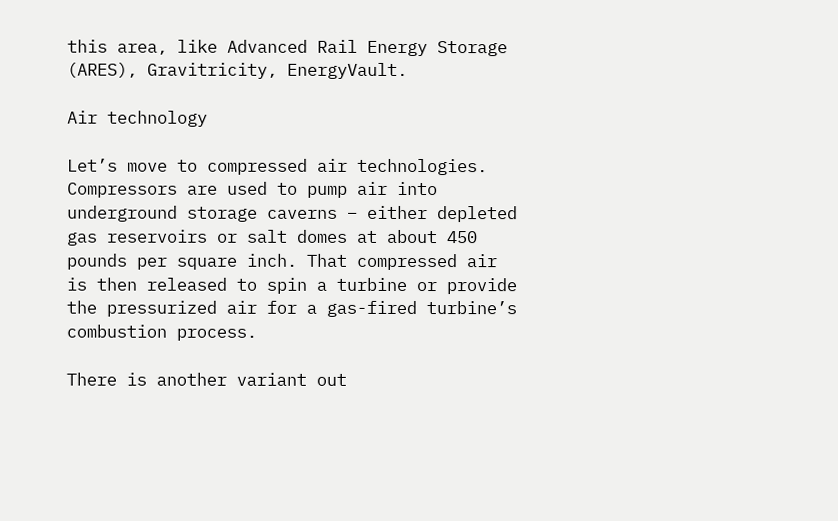this area, like Advanced Rail Energy Storage (ARES), Gravitricity, EnergyVault.

Air technology

Let’s move to compressed air technologies. Compressors are used to pump air into underground storage caverns – either depleted gas reservoirs or salt domes at about 450 pounds per square inch. That compressed air is then released to spin a turbine or provide the pressurized air for a gas-fired turbine’s combustion process.

There is another variant out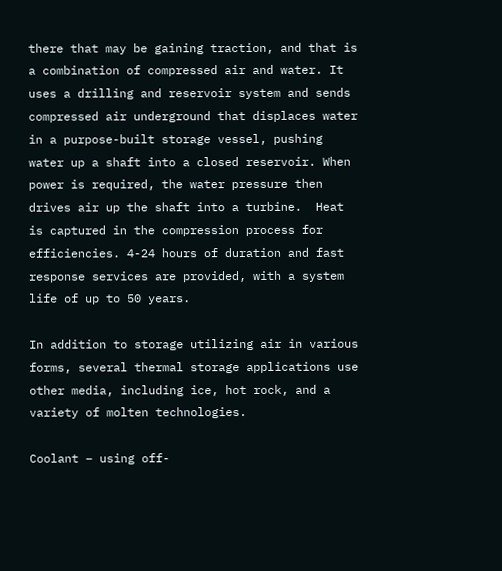there that may be gaining traction, and that is a combination of compressed air and water. It uses a drilling and reservoir system and sends compressed air underground that displaces water in a purpose-built storage vessel, pushing water up a shaft into a closed reservoir. When power is required, the water pressure then drives air up the shaft into a turbine.  Heat is captured in the compression process for efficiencies. 4-24 hours of duration and fast response services are provided, with a system life of up to 50 years.

In addition to storage utilizing air in various forms, several thermal storage applications use other media, including ice, hot rock, and a variety of molten technologies.

Coolant – using off-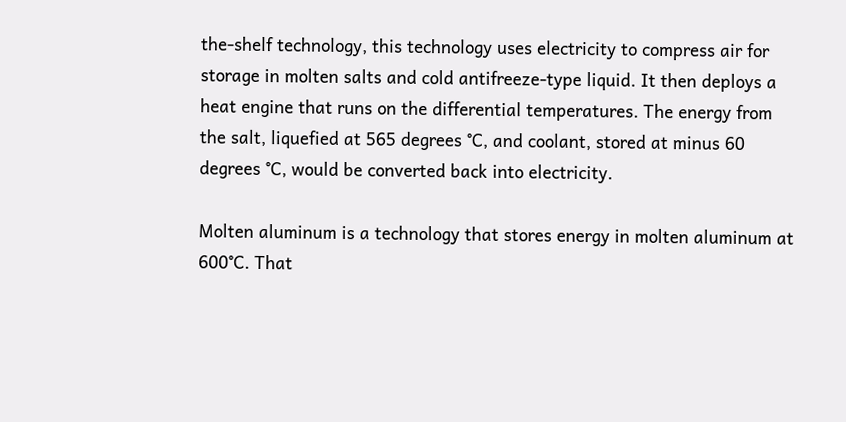the-shelf technology, this technology uses electricity to compress air for storage in molten salts and cold antifreeze-type liquid. It then deploys a heat engine that runs on the differential temperatures. The energy from the salt, liquefied at 565 degrees °C, and coolant, stored at minus 60 degrees °C, would be converted back into electricity.

Molten aluminum is a technology that stores energy in molten aluminum at 600°C. That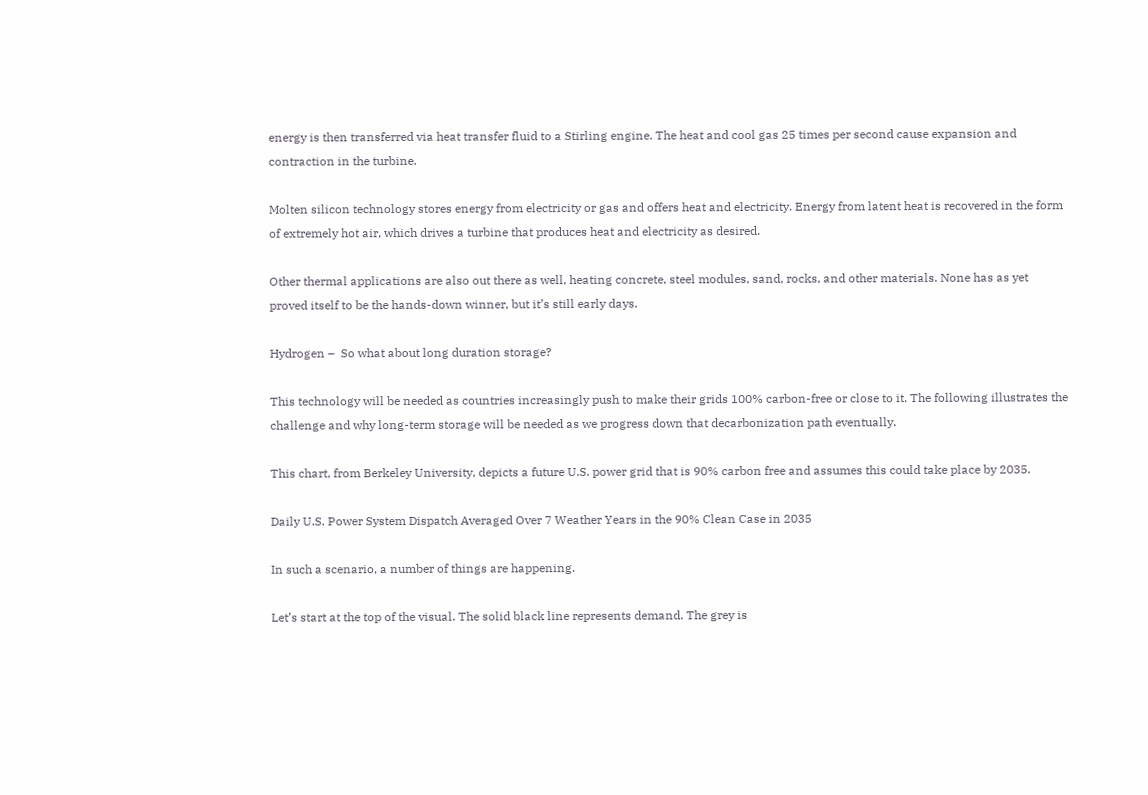energy is then transferred via heat transfer fluid to a Stirling engine. The heat and cool gas 25 times per second cause expansion and contraction in the turbine.

Molten silicon technology stores energy from electricity or gas and offers heat and electricity. Energy from latent heat is recovered in the form of extremely hot air, which drives a turbine that produces heat and electricity as desired.

Other thermal applications are also out there as well, heating concrete, steel modules, sand, rocks, and other materials. None has as yet proved itself to be the hands-down winner, but it’s still early days.

Hydrogen –  So what about long duration storage?

This technology will be needed as countries increasingly push to make their grids 100% carbon-free or close to it. The following illustrates the challenge and why long-term storage will be needed as we progress down that decarbonization path eventually.

This chart, from Berkeley University, depicts a future U.S. power grid that is 90% carbon free and assumes this could take place by 2035.

Daily U.S. Power System Dispatch Averaged Over 7 Weather Years in the 90% Clean Case in 2035

In such a scenario, a number of things are happening.

Let’s start at the top of the visual. The solid black line represents demand. The grey is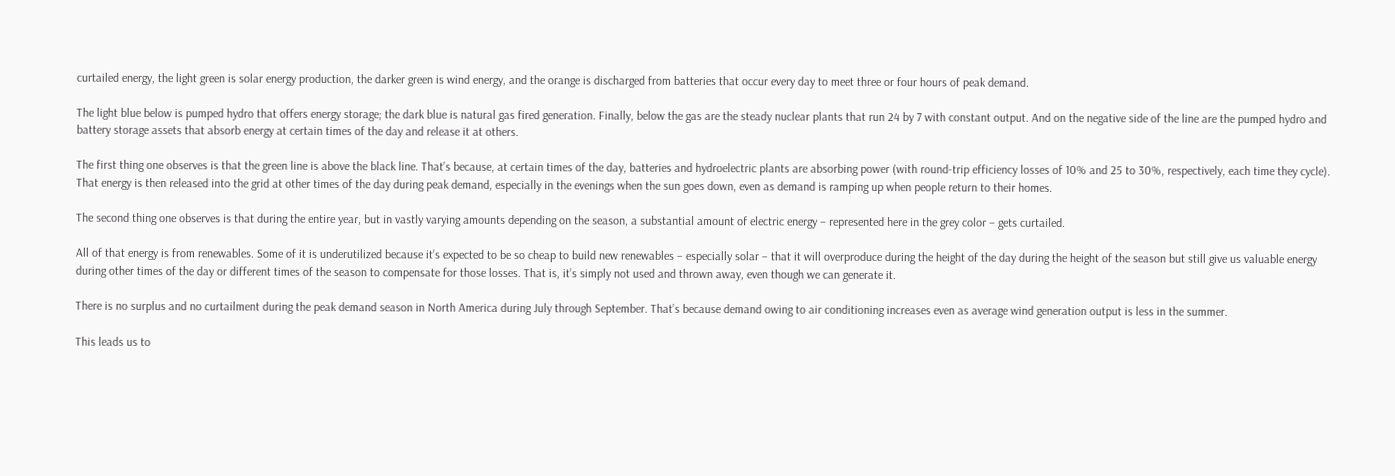curtailed energy, the light green is solar energy production, the darker green is wind energy, and the orange is discharged from batteries that occur every day to meet three or four hours of peak demand.

The light blue below is pumped hydro that offers energy storage; the dark blue is natural gas fired generation. Finally, below the gas are the steady nuclear plants that run 24 by 7 with constant output. And on the negative side of the line are the pumped hydro and battery storage assets that absorb energy at certain times of the day and release it at others.

The first thing one observes is that the green line is above the black line. That’s because, at certain times of the day, batteries and hydroelectric plants are absorbing power (with round-trip efficiency losses of 10% and 25 to 30%, respectively, each time they cycle). That energy is then released into the grid at other times of the day during peak demand, especially in the evenings when the sun goes down, even as demand is ramping up when people return to their homes.

The second thing one observes is that during the entire year, but in vastly varying amounts depending on the season, a substantial amount of electric energy – represented here in the grey color – gets curtailed.

All of that energy is from renewables. Some of it is underutilized because it’s expected to be so cheap to build new renewables – especially solar – that it will overproduce during the height of the day during the height of the season but still give us valuable energy during other times of the day or different times of the season to compensate for those losses. That is, it’s simply not used and thrown away, even though we can generate it.

There is no surplus and no curtailment during the peak demand season in North America during July through September. That’s because demand owing to air conditioning increases even as average wind generation output is less in the summer.

This leads us to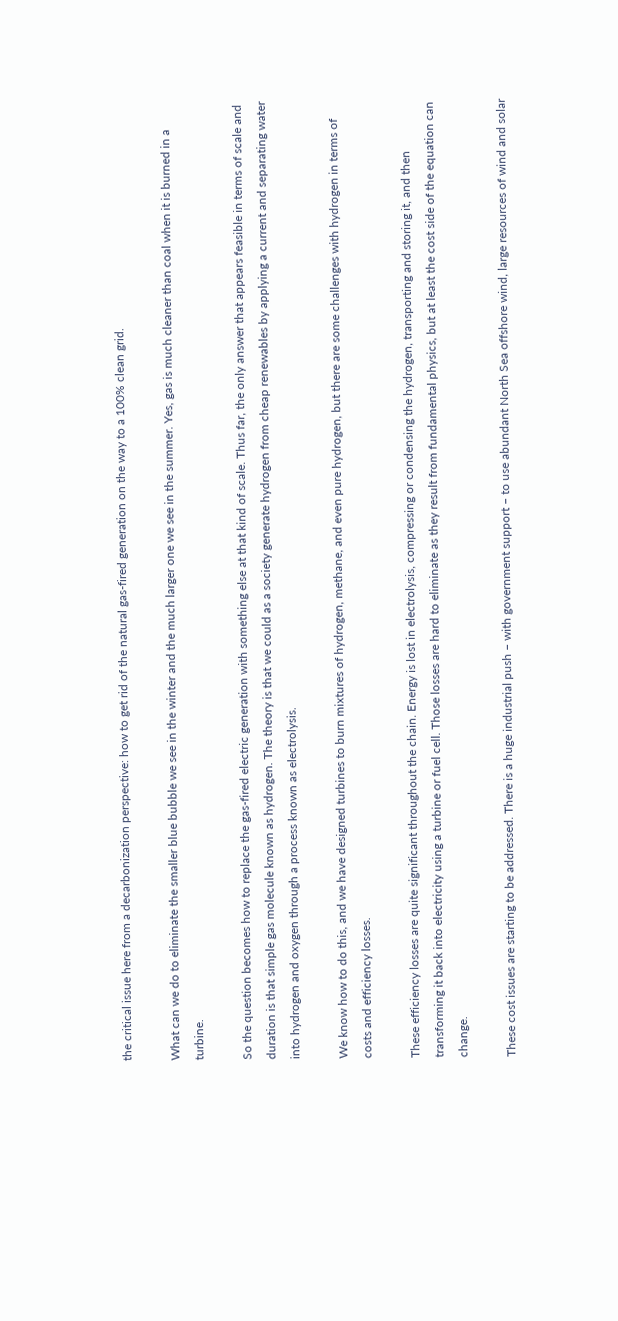the critical issue here from a decarbonization perspective: how to get rid of the natural gas-fired generation on the way to a 100% clean grid.

What can we do to eliminate the smaller blue bubble we see in the winter and the much larger one we see in the summer. Yes, gas is much cleaner than coal when it is burned in a turbine.

So the question becomes how to replace the gas-fired electric generation with something else at that kind of scale. Thus far, the only answer that appears feasible in terms of scale and duration is that simple gas molecule known as hydrogen. The theory is that we could as a society generate hydrogen from cheap renewables by applying a current and separating water into hydrogen and oxygen through a process known as electrolysis.

We know how to do this, and we have designed turbines to burn mixtures of hydrogen, methane, and even pure hydrogen, but there are some challenges with hydrogen in terms of costs and efficiency losses.

These efficiency losses are quite significant throughout the chain. Energy is lost in electrolysis, compressing or condensing the hydrogen, transporting and storing it, and then transforming it back into electricity using a turbine or fuel cell. Those losses are hard to eliminate as they result from fundamental physics, but at least the cost side of the equation can change.

These cost issues are starting to be addressed. There is a huge industrial push – with government support – to use abundant North Sea offshore wind, large resources of wind and solar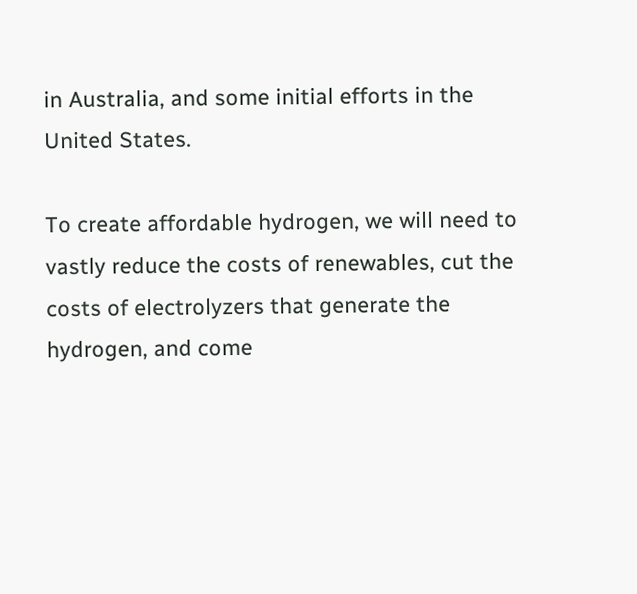in Australia, and some initial efforts in the United States.

To create affordable hydrogen, we will need to vastly reduce the costs of renewables, cut the costs of electrolyzers that generate the hydrogen, and come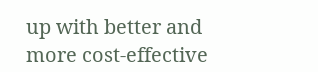up with better and more cost-effective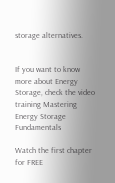storage alternatives.


If you want to know more about Energy Storage, check the video training Mastering Energy Storage Fundamentals

Watch the first chapter for FREE